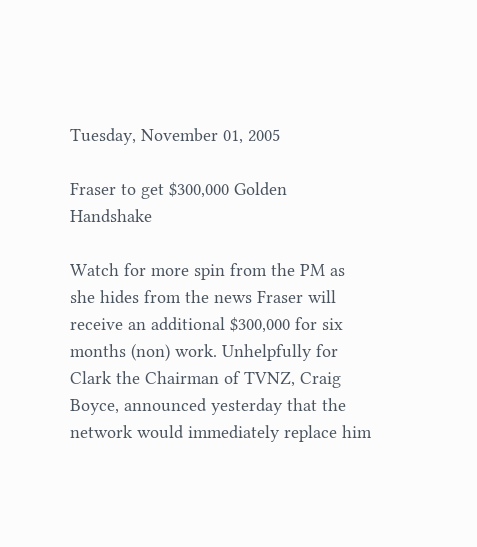Tuesday, November 01, 2005

Fraser to get $300,000 Golden Handshake

Watch for more spin from the PM as she hides from the news Fraser will receive an additional $300,000 for six months (non) work. Unhelpfully for Clark the Chairman of TVNZ, Craig Boyce, announced yesterday that the network would immediately replace him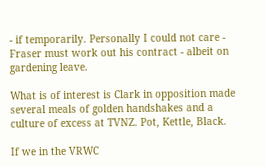- if temporarily. Personally I could not care - Fraser must work out his contract - albeit on gardening leave.

What is of interest is Clark in opposition made several meals of golden handshakes and a culture of excess at TVNZ. Pot, Kettle, Black.

If we in the VRWC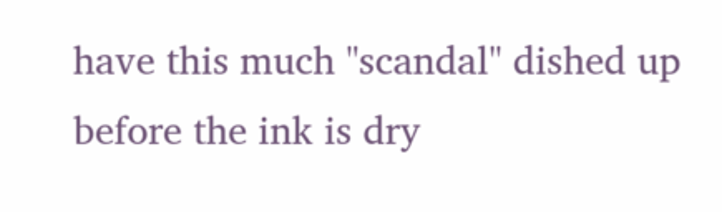have this much "scandal" dished up before the ink is dry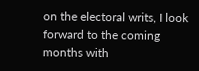on the electoral writs, I look forward to the coming months with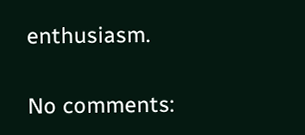enthusiasm.

No comments: